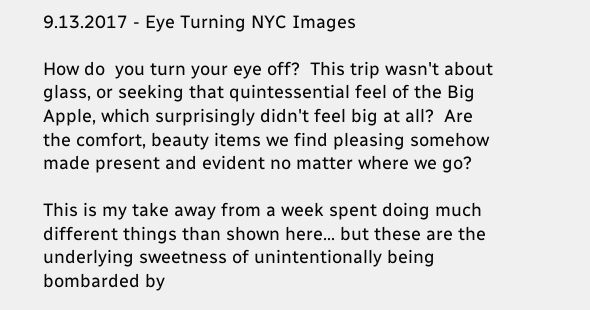9.13.2017 - Eye Turning NYC Images

How do  you turn your eye off?  This trip wasn't about glass, or seeking that quintessential feel of the Big Apple, which surprisingly didn't feel big at all?  Are the comfort, beauty items we find pleasing somehow made present and evident no matter where we go?

This is my take away from a week spent doing much different things than shown here... but these are the underlying sweetness of unintentionally being bombarded by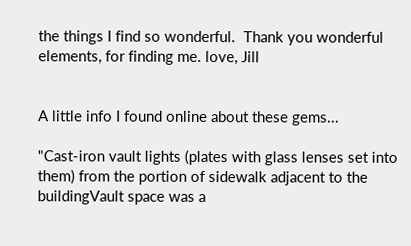the things I find so wonderful.  Thank you wonderful elements, for finding me. love, Jill


A little info I found online about these gems...

"Cast-iron vault lights (plates with glass lenses set into them) from the portion of sidewalk adjacent to the buildingVault space was a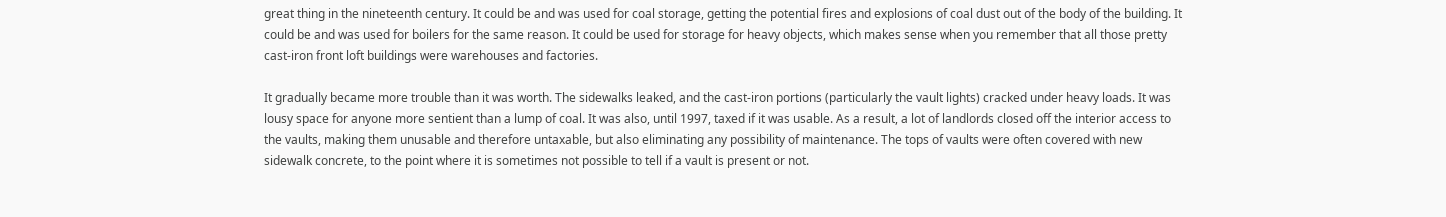great thing in the nineteenth century. It could be and was used for coal storage, getting the potential fires and explosions of coal dust out of the body of the building. It could be and was used for boilers for the same reason. It could be used for storage for heavy objects, which makes sense when you remember that all those pretty cast-iron front loft buildings were warehouses and factories.

It gradually became more trouble than it was worth. The sidewalks leaked, and the cast-iron portions (particularly the vault lights) cracked under heavy loads. It was lousy space for anyone more sentient than a lump of coal. It was also, until 1997, taxed if it was usable. As a result, a lot of landlords closed off the interior access to the vaults, making them unusable and therefore untaxable, but also eliminating any possibility of maintenance. The tops of vaults were often covered with new sidewalk concrete, to the point where it is sometimes not possible to tell if a vault is present or not.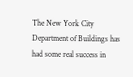The New York City Department of Buildings has had some real success in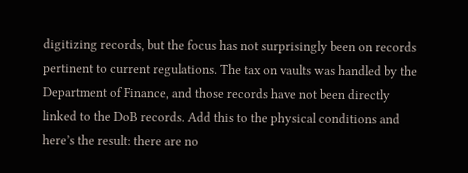digitizing records, but the focus has not surprisingly been on records pertinent to current regulations. The tax on vaults was handled by the Department of Finance, and those records have not been directly linked to the DoB records. Add this to the physical conditions and here’s the result: there are no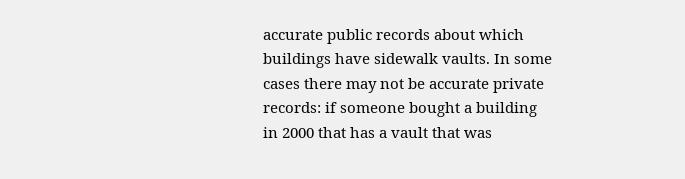accurate public records about which buildings have sidewalk vaults. In some cases there may not be accurate private records: if someone bought a building in 2000 that has a vault that was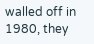walled off in 1980, they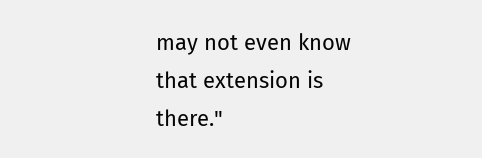may not even know that extension is there."